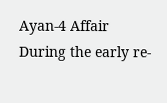Ayan-4 Affair
During the early re-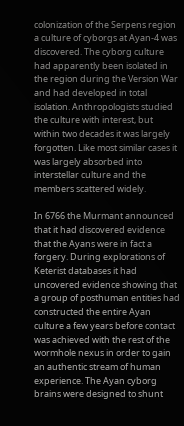colonization of the Serpens region a culture of cyborgs at Ayan-4 was discovered. The cyborg culture had apparently been isolated in the region during the Version War and had developed in total isolation. Anthropologists studied the culture with interest, but within two decades it was largely forgotten. Like most similar cases it was largely absorbed into interstellar culture and the members scattered widely.

In 6766 the Murmant announced that it had discovered evidence that the Ayans were in fact a forgery. During explorations of Keterist databases it had uncovered evidence showing that a group of posthuman entities had constructed the entire Ayan culture a few years before contact was achieved with the rest of the wormhole nexus in order to gain an authentic stream of human experience. The Ayan cyborg brains were designed to shunt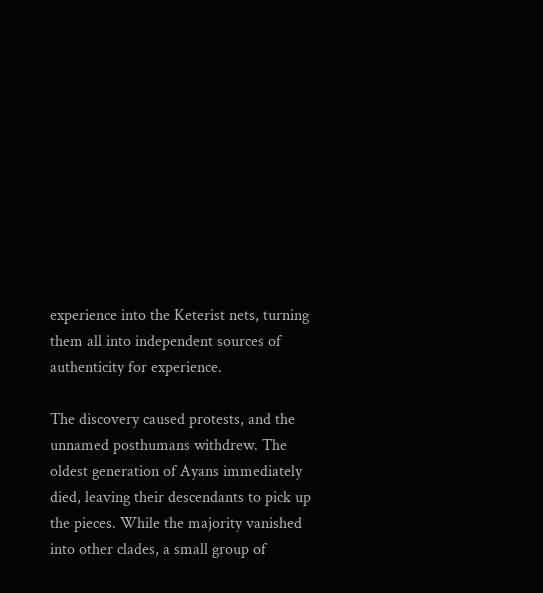experience into the Keterist nets, turning them all into independent sources of authenticity for experience.

The discovery caused protests, and the unnamed posthumans withdrew. The oldest generation of Ayans immediately died, leaving their descendants to pick up the pieces. While the majority vanished into other clades, a small group of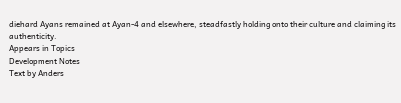diehard Ayans remained at Ayan-4 and elsewhere, steadfastly holding onto their culture and claiming its authenticity.
Appears in Topics
Development Notes
Text by Anders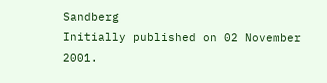Sandberg
Initially published on 02 November 2001.